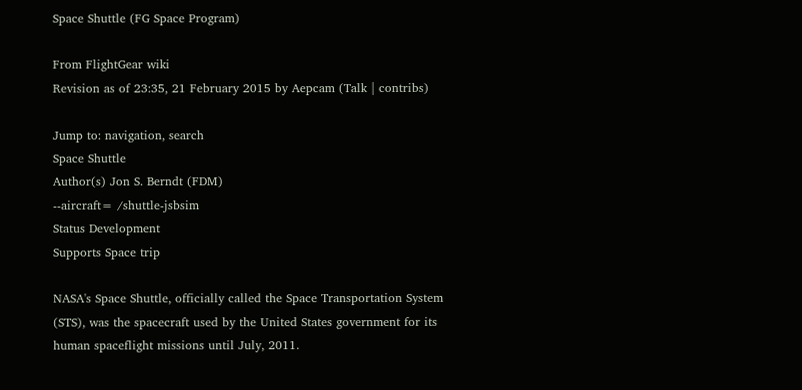Space Shuttle (FG Space Program)

From FlightGear wiki
Revision as of 23:35, 21 February 2015 by Aepcam (Talk | contribs)

Jump to: navigation, search
Space Shuttle
Author(s) Jon S. Berndt (FDM)
--aircraft= /shuttle-jsbsim
Status Development
Supports Space trip

NASA's Space Shuttle, officially called the Space Transportation System (STS), was the spacecraft used by the United States government for its human spaceflight missions until July, 2011.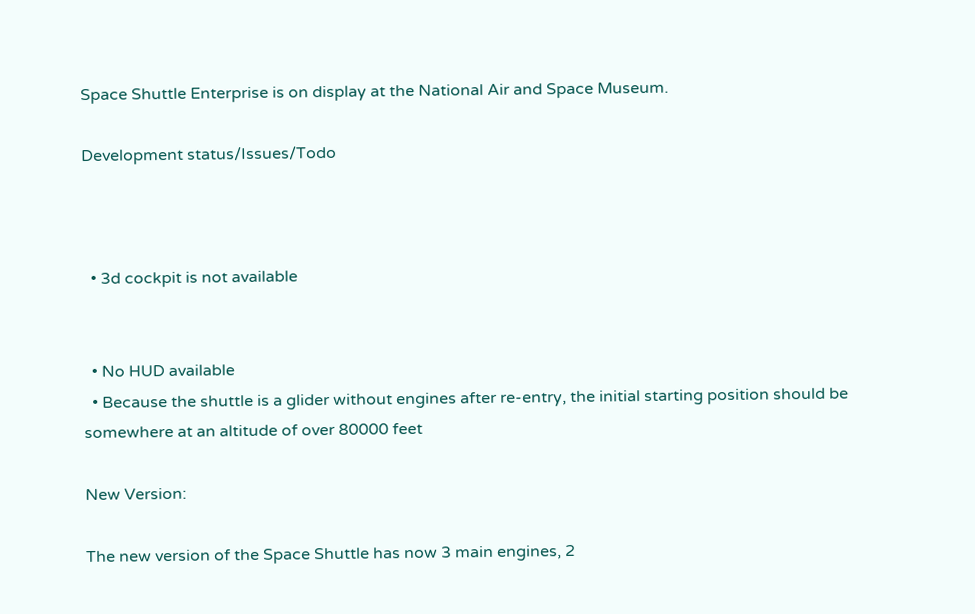Space Shuttle Enterprise is on display at the National Air and Space Museum.

Development status/Issues/Todo



  • 3d cockpit is not available


  • No HUD available
  • Because the shuttle is a glider without engines after re-entry, the initial starting position should be somewhere at an altitude of over 80000 feet

New Version:

The new version of the Space Shuttle has now 3 main engines, 2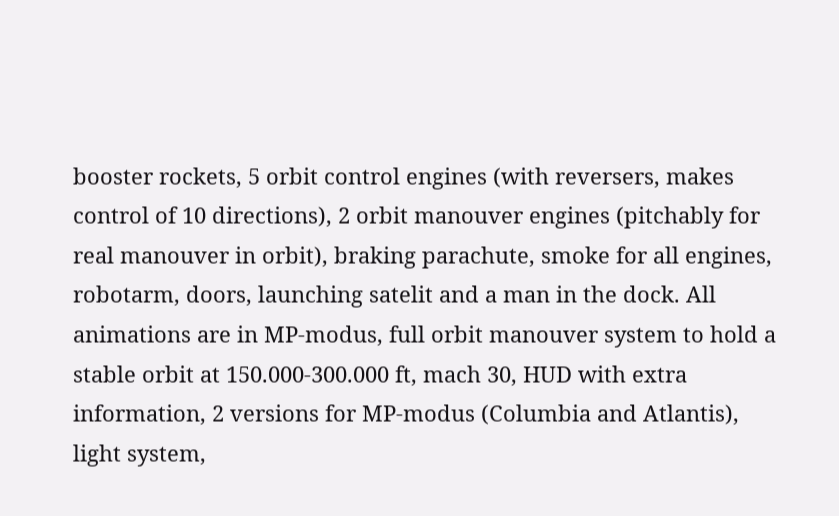booster rockets, 5 orbit control engines (with reversers, makes control of 10 directions), 2 orbit manouver engines (pitchably for real manouver in orbit), braking parachute, smoke for all engines, robotarm, doors, launching satelit and a man in the dock. All animations are in MP-modus, full orbit manouver system to hold a stable orbit at 150.000-300.000 ft, mach 30, HUD with extra information, 2 versions for MP-modus (Columbia and Atlantis), light system,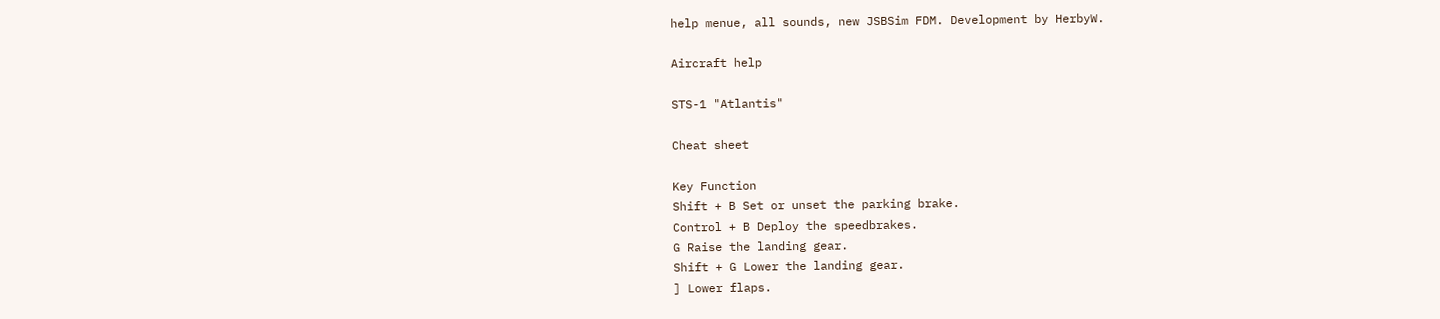help menue, all sounds, new JSBSim FDM. Development by HerbyW.

Aircraft help

STS-1 "Atlantis"

Cheat sheet

Key Function
Shift + B Set or unset the parking brake.
Control + B Deploy the speedbrakes.
G Raise the landing gear.
Shift + G Lower the landing gear.
] Lower flaps.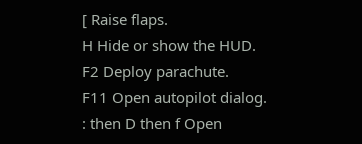[ Raise flaps.
H Hide or show the HUD.
F2 Deploy parachute.
F11 Open autopilot dialog.
: then D then f Open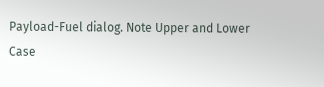Payload-Fuel dialog. Note Upper and Lower Case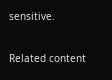sensitive.


Related content